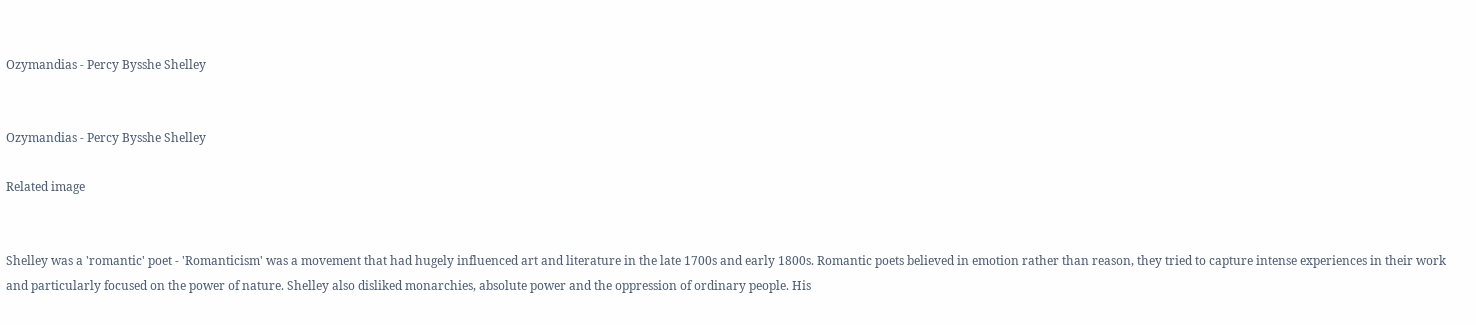Ozymandias - Percy Bysshe Shelley


Ozymandias - Percy Bysshe Shelley

Related image


Shelley was a 'romantic' poet - 'Romanticism' was a movement that had hugely influenced art and literature in the late 1700s and early 1800s. Romantic poets believed in emotion rather than reason, they tried to capture intense experiences in their work and particularly focused on the power of nature. Shelley also disliked monarchies, absolute power and the oppression of ordinary people. His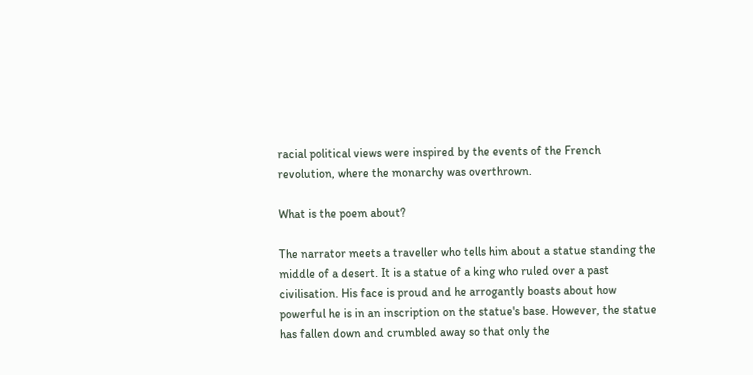racial political views were inspired by the events of the French revolution, where the monarchy was overthrown.

What is the poem about?

The narrator meets a traveller who tells him about a statue standing the middle of a desert. It is a statue of a king who ruled over a past civilisation. His face is proud and he arrogantly boasts about how powerful he is in an inscription on the statue's base. However, the statue has fallen down and crumbled away so that only the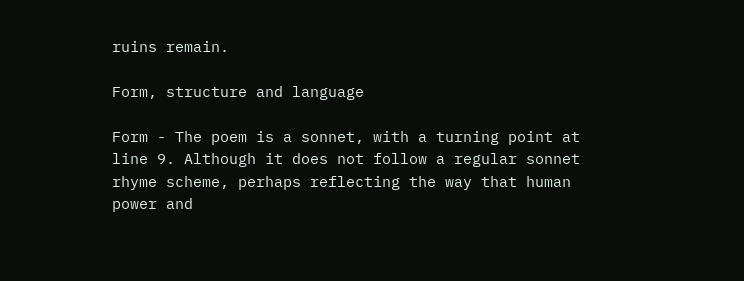ruins remain.

Form, structure and language

Form - The poem is a sonnet, with a turning point at line 9. Although it does not follow a regular sonnet rhyme scheme, perhaps reflecting the way that human power and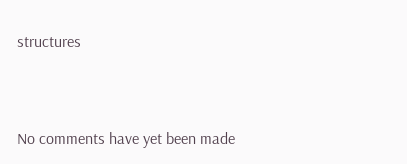structures


No comments have yet been made